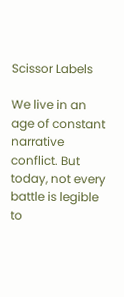Scissor Labels

We live in an age of constant narrative conflict. But today, not every battle is legible to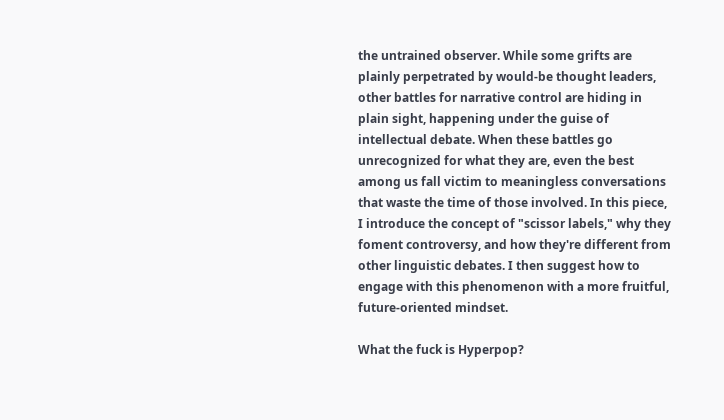the untrained observer. While some grifts are plainly perpetrated by would-be thought leaders, other battles for narrative control are hiding in plain sight, happening under the guise of intellectual debate. When these battles go unrecognized for what they are, even the best among us fall victim to meaningless conversations that waste the time of those involved. In this piece, I introduce the concept of "scissor labels," why they foment controversy, and how they're different from other linguistic debates. I then suggest how to engage with this phenomenon with a more fruitful, future-oriented mindset.

What the fuck is Hyperpop?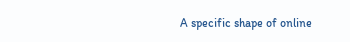A specific shape of online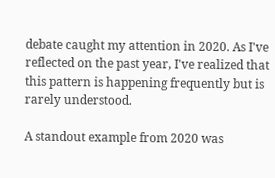debate caught my attention in 2020. As I've reflected on the past year, I've realized that this pattern is happening frequently but is rarely understood.

A standout example from 2020 was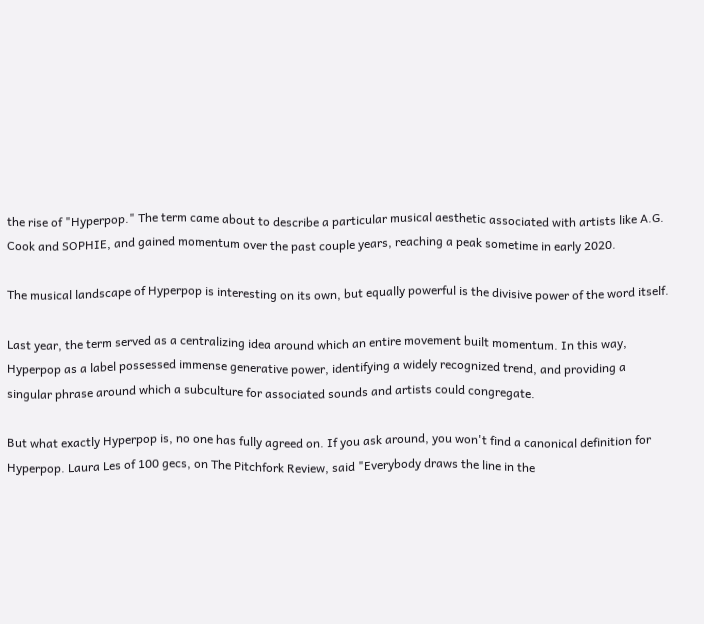the rise of "Hyperpop." The term came about to describe a particular musical aesthetic associated with artists like A.G. Cook and SOPHIE, and gained momentum over the past couple years, reaching a peak sometime in early 2020.

The musical landscape of Hyperpop is interesting on its own, but equally powerful is the divisive power of the word itself.

Last year, the term served as a centralizing idea around which an entire movement built momentum. In this way, Hyperpop as a label possessed immense generative power, identifying a widely recognized trend, and providing a singular phrase around which a subculture for associated sounds and artists could congregate.

But what exactly Hyperpop is, no one has fully agreed on. If you ask around, you won't find a canonical definition for Hyperpop. Laura Les of 100 gecs, on The Pitchfork Review, said "Everybody draws the line in the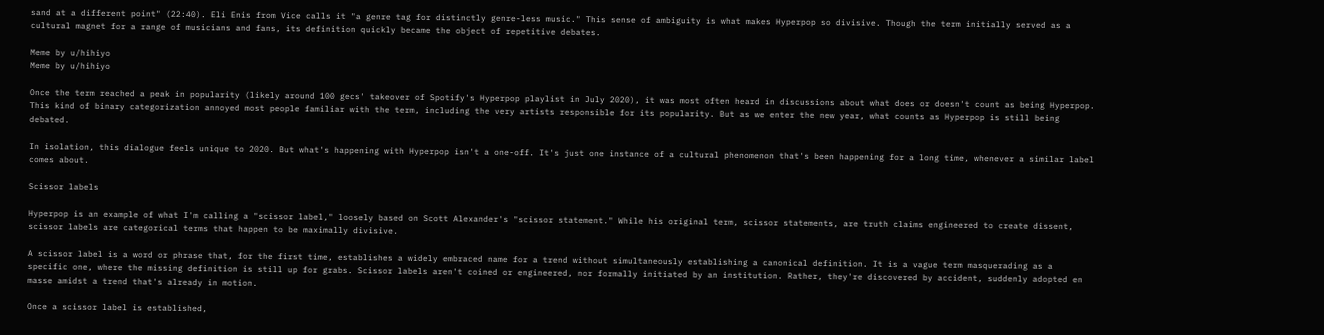sand at a different point" (22:40). Eli Enis from Vice calls it "a genre tag for distinctly genre-less music." This sense of ambiguity is what makes Hyperpop so divisive. Though the term initially served as a cultural magnet for a range of musicians and fans, its definition quickly became the object of repetitive debates.

Meme by u/hihiyo
Meme by u/hihiyo

Once the term reached a peak in popularity (likely around 100 gecs' takeover of Spotify's Hyperpop playlist in July 2020), it was most often heard in discussions about what does or doesn't count as being Hyperpop. This kind of binary categorization annoyed most people familiar with the term, including the very artists responsible for its popularity. But as we enter the new year, what counts as Hyperpop is still being debated.

In isolation, this dialogue feels unique to 2020. But what's happening with Hyperpop isn't a one-off. It's just one instance of a cultural phenomenon that's been happening for a long time, whenever a similar label comes about.

Scissor labels

Hyperpop is an example of what I'm calling a "scissor label," loosely based on Scott Alexander's "scissor statement." While his original term, scissor statements, are truth claims engineered to create dissent, scissor labels are categorical terms that happen to be maximally divisive.

A scissor label is a word or phrase that, for the first time, establishes a widely embraced name for a trend without simultaneously establishing a canonical definition. It is a vague term masquerading as a specific one, where the missing definition is still up for grabs. Scissor labels aren't coined or engineered, nor formally initiated by an institution. Rather, they're discovered by accident, suddenly adopted en masse amidst a trend that's already in motion.

Once a scissor label is established,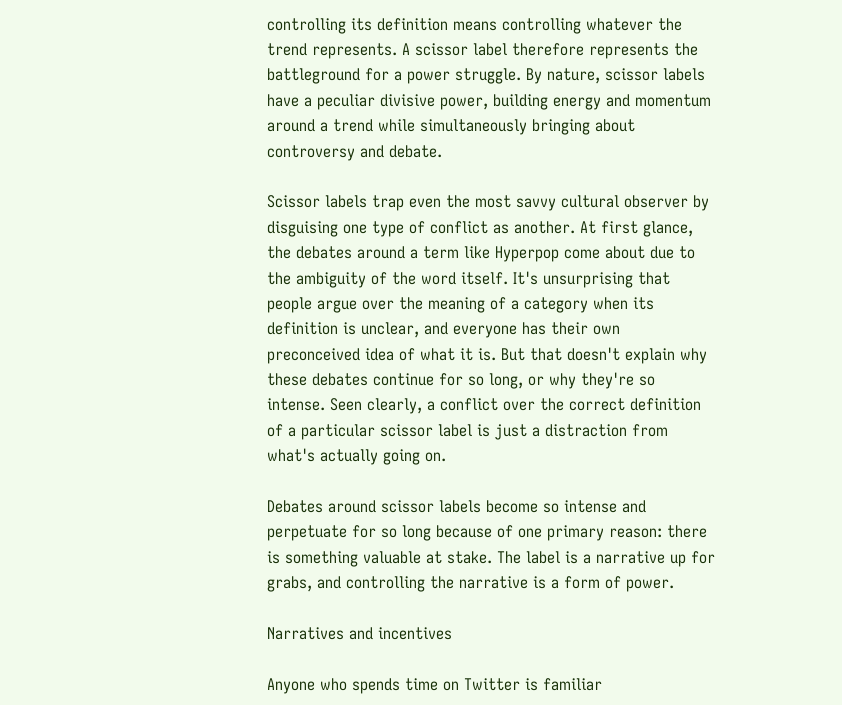controlling its definition means controlling whatever the trend represents. A scissor label therefore represents the battleground for a power struggle. By nature, scissor labels have a peculiar divisive power, building energy and momentum around a trend while simultaneously bringing about controversy and debate.

Scissor labels trap even the most savvy cultural observer by disguising one type of conflict as another. At first glance, the debates around a term like Hyperpop come about due to the ambiguity of the word itself. It's unsurprising that people argue over the meaning of a category when its definition is unclear, and everyone has their own preconceived idea of what it is. But that doesn't explain why these debates continue for so long, or why they're so intense. Seen clearly, a conflict over the correct definition of a particular scissor label is just a distraction from what's actually going on.

Debates around scissor labels become so intense and perpetuate for so long because of one primary reason: there is something valuable at stake. The label is a narrative up for grabs, and controlling the narrative is a form of power.

Narratives and incentives

Anyone who spends time on Twitter is familiar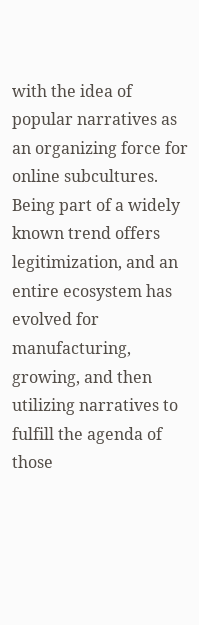with the idea of popular narratives as an organizing force for online subcultures. Being part of a widely known trend offers legitimization, and an entire ecosystem has evolved for manufacturing, growing, and then utilizing narratives to fulfill the agenda of those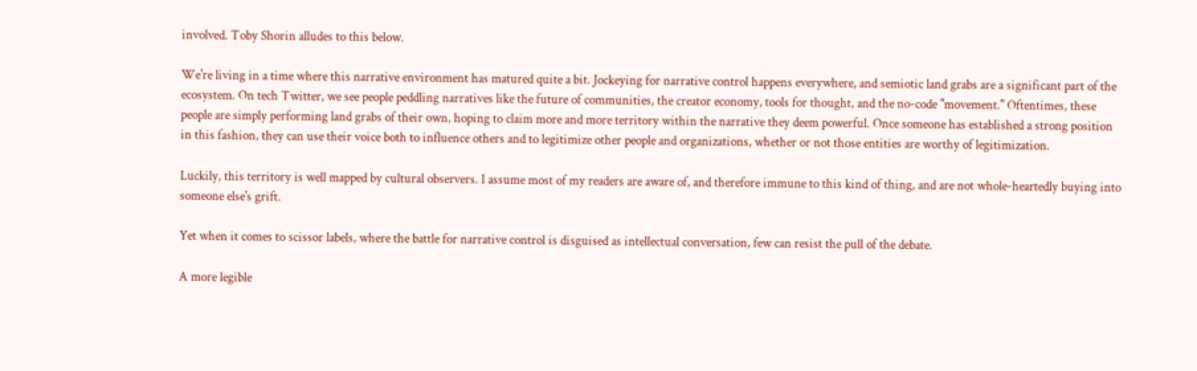involved. Toby Shorin alludes to this below.

We're living in a time where this narrative environment has matured quite a bit. Jockeying for narrative control happens everywhere, and semiotic land grabs are a significant part of the ecosystem. On tech Twitter, we see people peddling narratives like the future of communities, the creator economy, tools for thought, and the no-code "movement." Oftentimes, these people are simply performing land grabs of their own, hoping to claim more and more territory within the narrative they deem powerful. Once someone has established a strong position in this fashion, they can use their voice both to influence others and to legitimize other people and organizations, whether or not those entities are worthy of legitimization.

Luckily, this territory is well mapped by cultural observers. I assume most of my readers are aware of, and therefore immune to this kind of thing, and are not whole-heartedly buying into someone else's grift.

Yet when it comes to scissor labels, where the battle for narrative control is disguised as intellectual conversation, few can resist the pull of the debate.

A more legible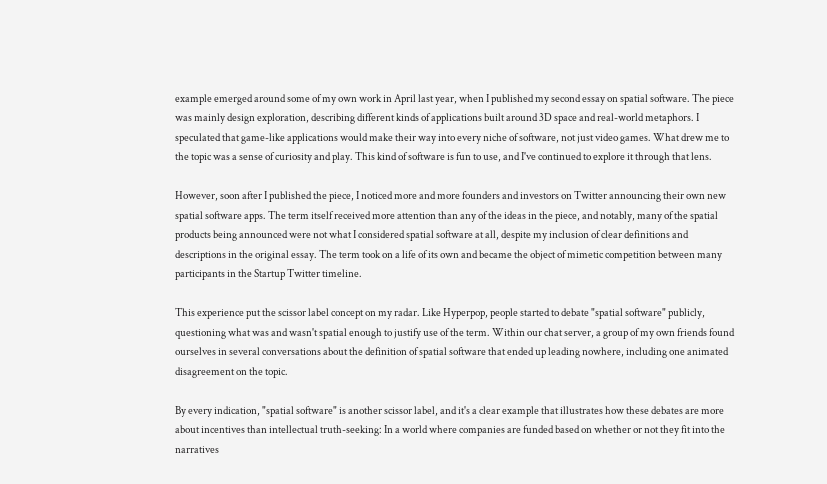example emerged around some of my own work in April last year, when I published my second essay on spatial software. The piece was mainly design exploration, describing different kinds of applications built around 3D space and real-world metaphors. I speculated that game-like applications would make their way into every niche of software, not just video games. What drew me to the topic was a sense of curiosity and play. This kind of software is fun to use, and I've continued to explore it through that lens.

However, soon after I published the piece, I noticed more and more founders and investors on Twitter announcing their own new spatial software apps. The term itself received more attention than any of the ideas in the piece, and notably, many of the spatial products being announced were not what I considered spatial software at all, despite my inclusion of clear definitions and descriptions in the original essay. The term took on a life of its own and became the object of mimetic competition between many participants in the Startup Twitter timeline.

This experience put the scissor label concept on my radar. Like Hyperpop, people started to debate "spatial software" publicly, questioning what was and wasn't spatial enough to justify use of the term. Within our chat server, a group of my own friends found ourselves in several conversations about the definition of spatial software that ended up leading nowhere, including one animated disagreement on the topic.

By every indication, "spatial software" is another scissor label, and it's a clear example that illustrates how these debates are more about incentives than intellectual truth-seeking: In a world where companies are funded based on whether or not they fit into the narratives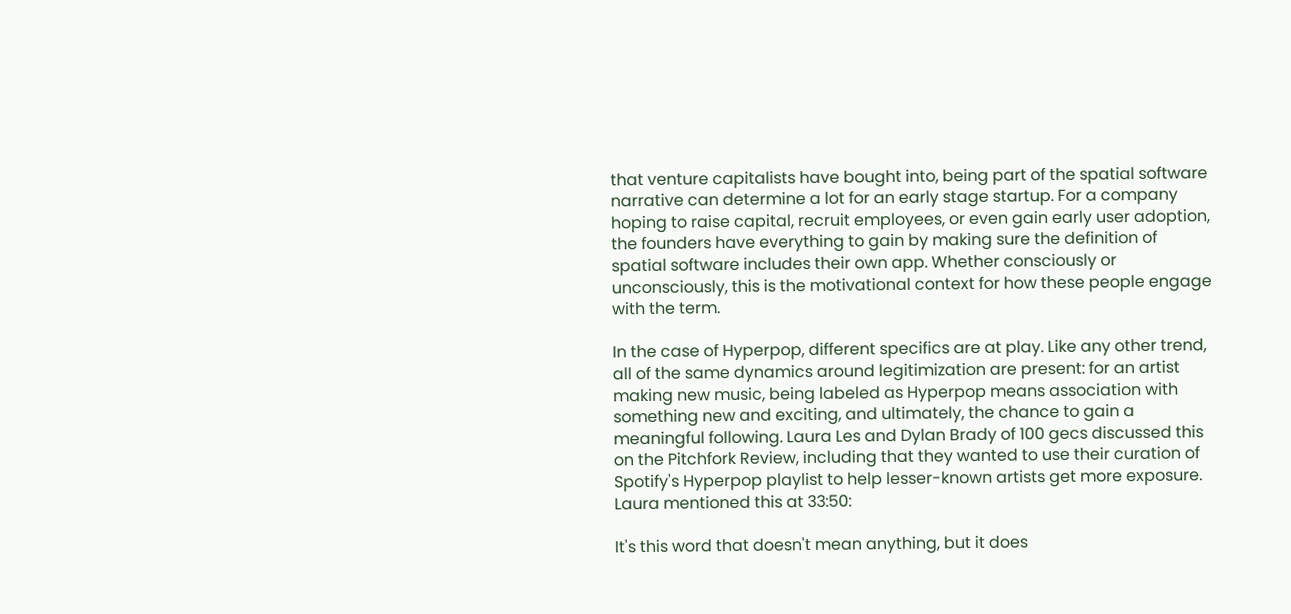that venture capitalists have bought into, being part of the spatial software narrative can determine a lot for an early stage startup. For a company hoping to raise capital, recruit employees, or even gain early user adoption, the founders have everything to gain by making sure the definition of spatial software includes their own app. Whether consciously or unconsciously, this is the motivational context for how these people engage with the term.

In the case of Hyperpop, different specifics are at play. Like any other trend, all of the same dynamics around legitimization are present: for an artist making new music, being labeled as Hyperpop means association with something new and exciting, and ultimately, the chance to gain a meaningful following. Laura Les and Dylan Brady of 100 gecs discussed this on the Pitchfork Review, including that they wanted to use their curation of Spotify's Hyperpop playlist to help lesser-known artists get more exposure. Laura mentioned this at 33:50:

It's this word that doesn't mean anything, but it does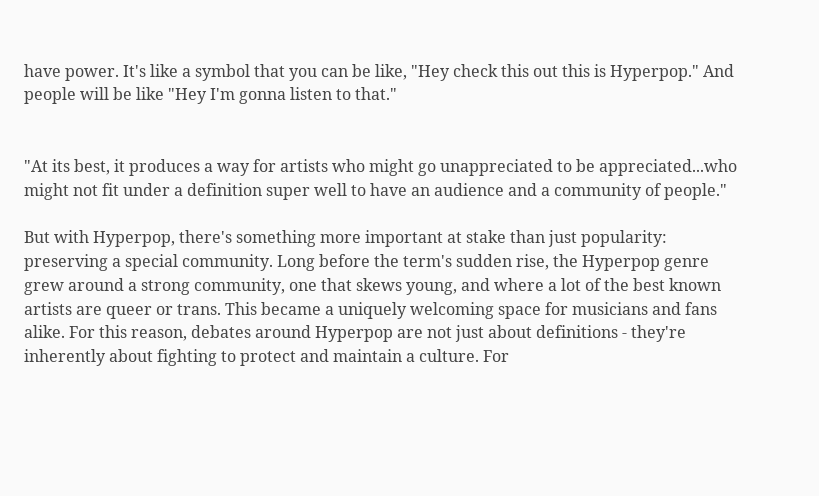have power. It's like a symbol that you can be like, "Hey check this out this is Hyperpop." And people will be like "Hey I'm gonna listen to that."


"At its best, it produces a way for artists who might go unappreciated to be appreciated...who might not fit under a definition super well to have an audience and a community of people."

But with Hyperpop, there's something more important at stake than just popularity: preserving a special community. Long before the term's sudden rise, the Hyperpop genre grew around a strong community, one that skews young, and where a lot of the best known artists are queer or trans. This became a uniquely welcoming space for musicians and fans alike. For this reason, debates around Hyperpop are not just about definitions - they're inherently about fighting to protect and maintain a culture. For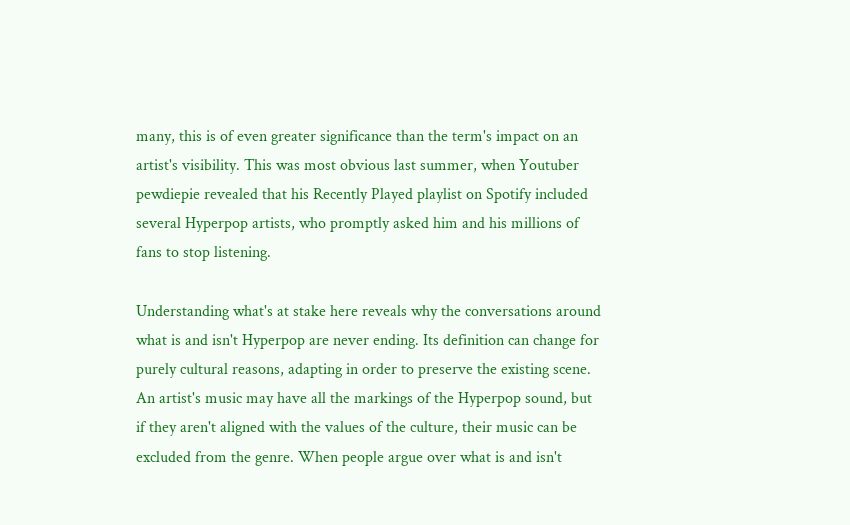many, this is of even greater significance than the term's impact on an artist's visibility. This was most obvious last summer, when Youtuber pewdiepie revealed that his Recently Played playlist on Spotify included several Hyperpop artists, who promptly asked him and his millions of fans to stop listening.

Understanding what's at stake here reveals why the conversations around what is and isn't Hyperpop are never ending. Its definition can change for purely cultural reasons, adapting in order to preserve the existing scene. An artist's music may have all the markings of the Hyperpop sound, but if they aren't aligned with the values of the culture, their music can be excluded from the genre. When people argue over what is and isn't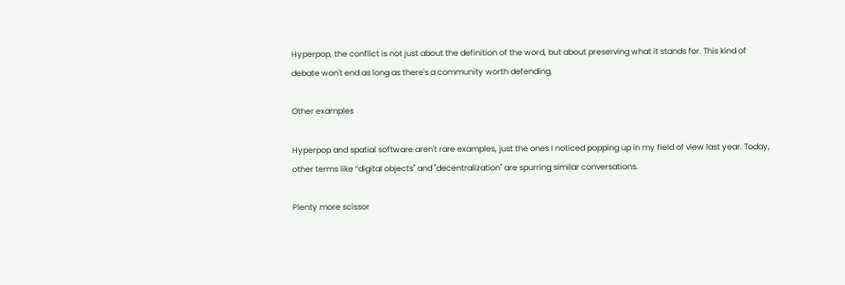Hyperpop, the conflict is not just about the definition of the word, but about preserving what it stands for. This kind of debate won't end as long as there's a community worth defending.

Other examples

Hyperpop and spatial software aren't rare examples, just the ones I noticed popping up in my field of view last year. Today, other terms like “digital objects" and "decentralization" are spurring similar conversations.

Plenty more scissor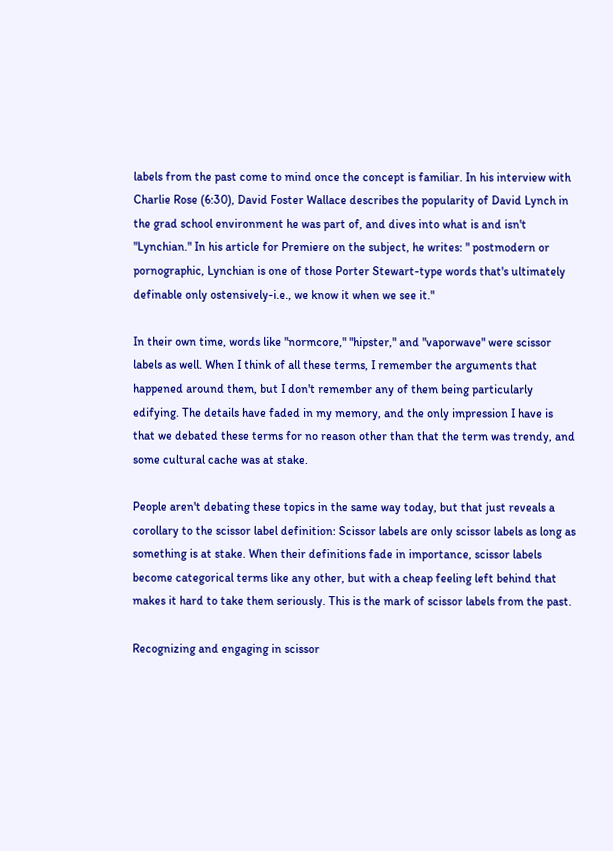labels from the past come to mind once the concept is familiar. In his interview with Charlie Rose (6:30), David Foster Wallace describes the popularity of David Lynch in the grad school environment he was part of, and dives into what is and isn't "Lynchian." In his article for Premiere on the subject, he writes: " postmodern or pornographic, Lynchian is one of those Porter Stewart-type words that's ultimately definable only ostensively-i.e., we know it when we see it."

In their own time, words like "normcore," "hipster," and "vaporwave" were scissor labels as well. When I think of all these terms, I remember the arguments that happened around them, but I don't remember any of them being particularly edifying. The details have faded in my memory, and the only impression I have is that we debated these terms for no reason other than that the term was trendy, and some cultural cache was at stake.

People aren't debating these topics in the same way today, but that just reveals a corollary to the scissor label definition: Scissor labels are only scissor labels as long as something is at stake. When their definitions fade in importance, scissor labels become categorical terms like any other, but with a cheap feeling left behind that makes it hard to take them seriously. This is the mark of scissor labels from the past.

Recognizing and engaging in scissor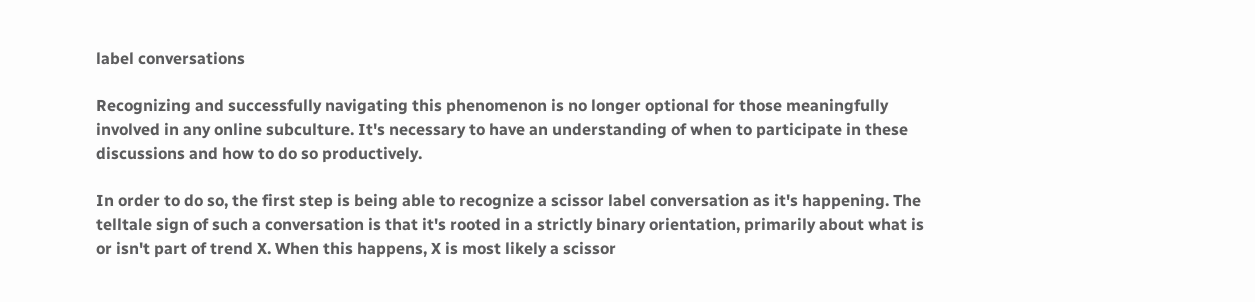label conversations

Recognizing and successfully navigating this phenomenon is no longer optional for those meaningfully involved in any online subculture. It's necessary to have an understanding of when to participate in these discussions and how to do so productively.

In order to do so, the first step is being able to recognize a scissor label conversation as it's happening. The telltale sign of such a conversation is that it's rooted in a strictly binary orientation, primarily about what is or isn't part of trend X. When this happens, X is most likely a scissor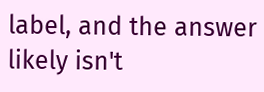label, and the answer likely isn't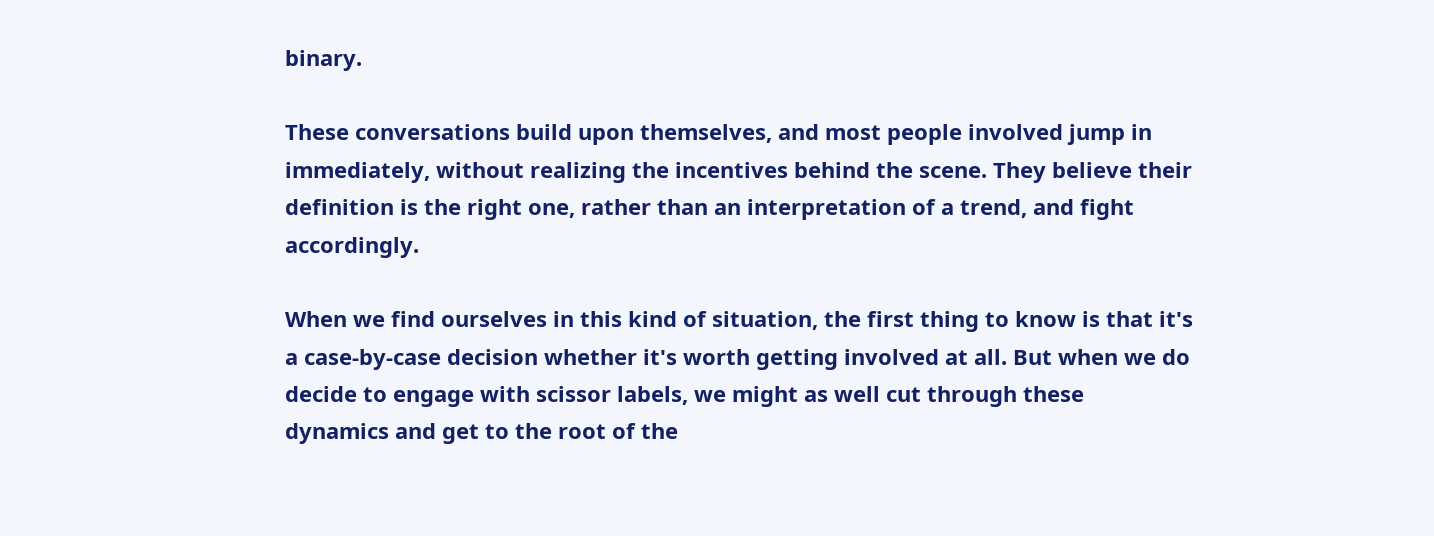binary.

These conversations build upon themselves, and most people involved jump in immediately, without realizing the incentives behind the scene. They believe their definition is the right one, rather than an interpretation of a trend, and fight accordingly.

When we find ourselves in this kind of situation, the first thing to know is that it's a case-by-case decision whether it's worth getting involved at all. But when we do decide to engage with scissor labels, we might as well cut through these dynamics and get to the root of the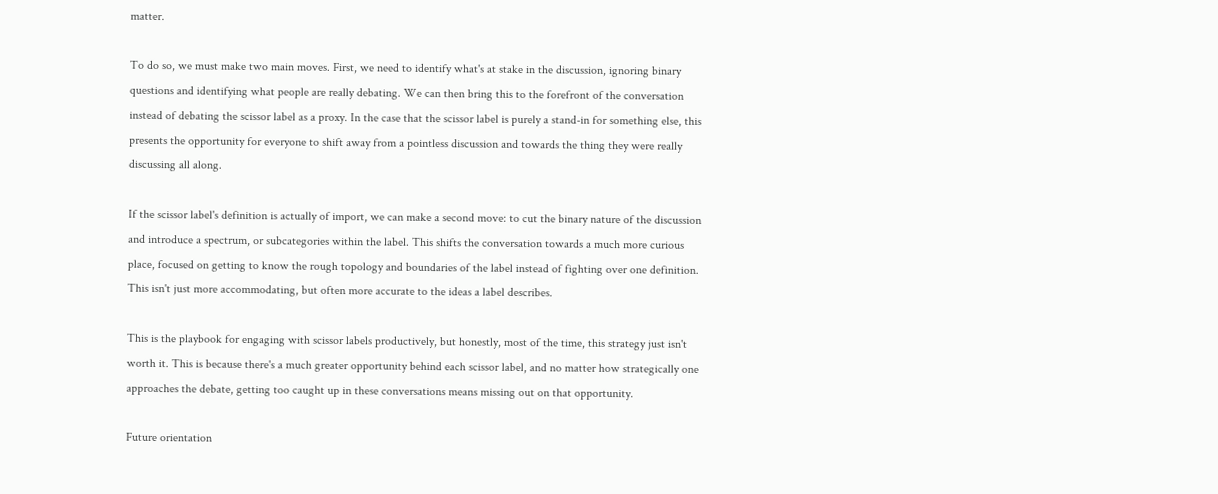matter.

To do so, we must make two main moves. First, we need to identify what's at stake in the discussion, ignoring binary questions and identifying what people are really debating. We can then bring this to the forefront of the conversation instead of debating the scissor label as a proxy. In the case that the scissor label is purely a stand-in for something else, this presents the opportunity for everyone to shift away from a pointless discussion and towards the thing they were really discussing all along.

If the scissor label's definition is actually of import, we can make a second move: to cut the binary nature of the discussion and introduce a spectrum, or subcategories within the label. This shifts the conversation towards a much more curious place, focused on getting to know the rough topology and boundaries of the label instead of fighting over one definition. This isn't just more accommodating, but often more accurate to the ideas a label describes.

This is the playbook for engaging with scissor labels productively, but honestly, most of the time, this strategy just isn't worth it. This is because there's a much greater opportunity behind each scissor label, and no matter how strategically one approaches the debate, getting too caught up in these conversations means missing out on that opportunity.

Future orientation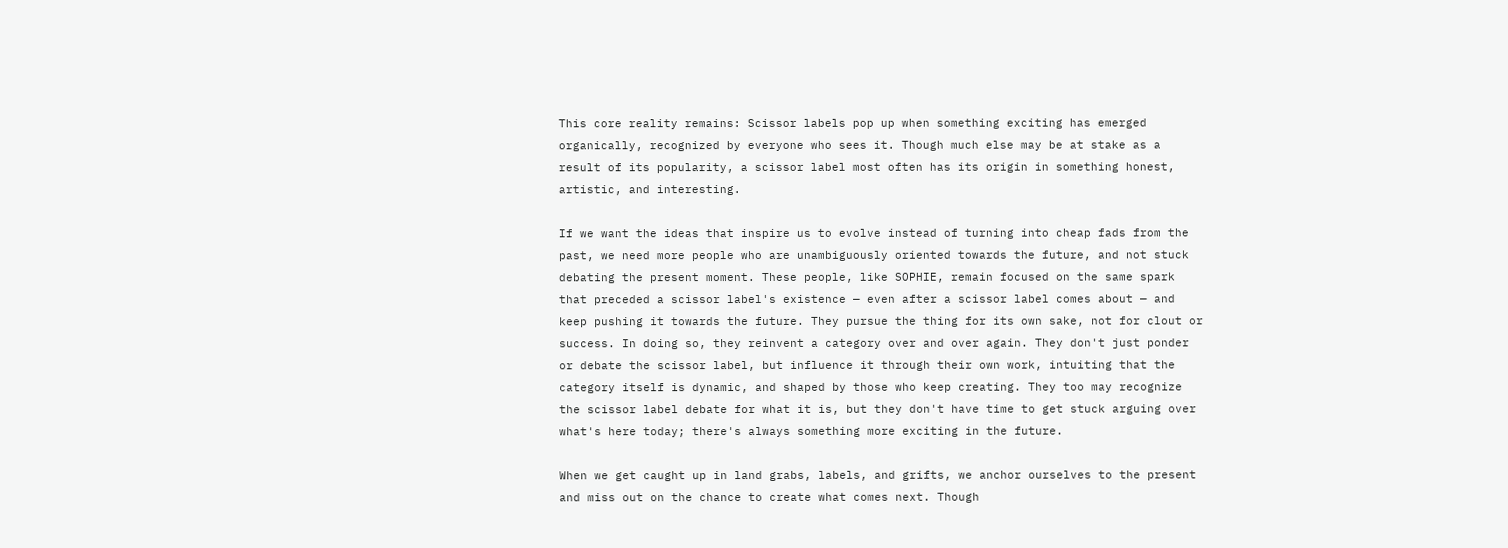This core reality remains: Scissor labels pop up when something exciting has emerged organically, recognized by everyone who sees it. Though much else may be at stake as a result of its popularity, a scissor label most often has its origin in something honest, artistic, and interesting.

If we want the ideas that inspire us to evolve instead of turning into cheap fads from the past, we need more people who are unambiguously oriented towards the future, and not stuck debating the present moment. These people, like SOPHIE, remain focused on the same spark that preceded a scissor label's existence — even after a scissor label comes about — and keep pushing it towards the future. They pursue the thing for its own sake, not for clout or success. In doing so, they reinvent a category over and over again. They don't just ponder or debate the scissor label, but influence it through their own work, intuiting that the category itself is dynamic, and shaped by those who keep creating. They too may recognize the scissor label debate for what it is, but they don't have time to get stuck arguing over what's here today; there's always something more exciting in the future.

When we get caught up in land grabs, labels, and grifts, we anchor ourselves to the present and miss out on the chance to create what comes next. Though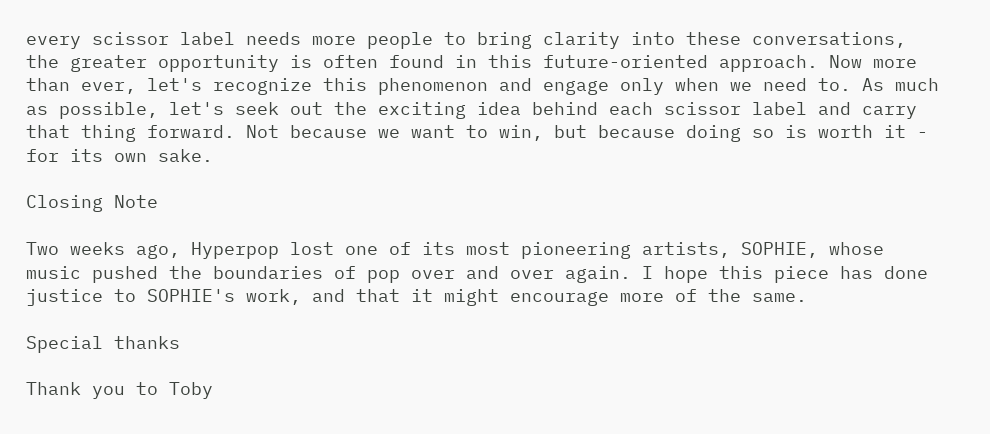every scissor label needs more people to bring clarity into these conversations, the greater opportunity is often found in this future-oriented approach. Now more than ever, let's recognize this phenomenon and engage only when we need to. As much as possible, let's seek out the exciting idea behind each scissor label and carry that thing forward. Not because we want to win, but because doing so is worth it - for its own sake.

Closing Note

Two weeks ago, Hyperpop lost one of its most pioneering artists, SOPHIE, whose music pushed the boundaries of pop over and over again. I hope this piece has done justice to SOPHIE's work, and that it might encourage more of the same.

Special thanks

Thank you to Toby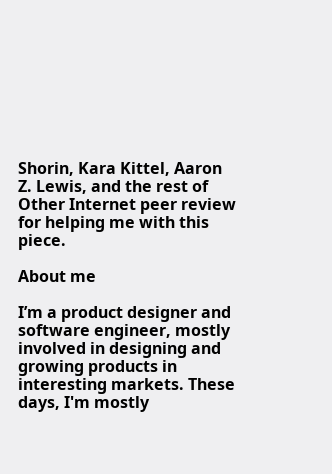Shorin, Kara Kittel, Aaron Z. Lewis, and the rest of Other Internet peer review for helping me with this piece.

About me

I’m a product designer and software engineer, mostly involved in designing and growing products in interesting markets. These days, I'm mostly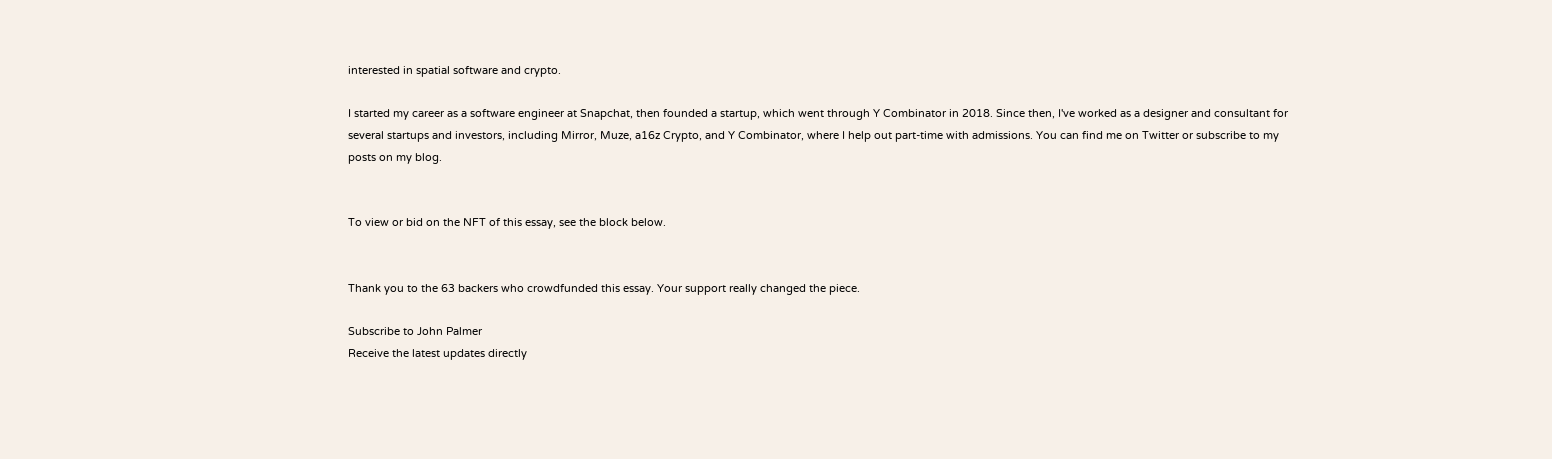interested in spatial software and crypto.

I started my career as a software engineer at Snapchat, then founded a startup, which went through Y Combinator in 2018. Since then, I've worked as a designer and consultant for several startups and investors, including Mirror, Muze, a16z Crypto, and Y Combinator, where I help out part-time with admissions. You can find me on Twitter or subscribe to my posts on my blog.


To view or bid on the NFT of this essay, see the block below.


Thank you to the 63 backers who crowdfunded this essay. Your support really changed the piece.

Subscribe to John Palmer
Receive the latest updates directly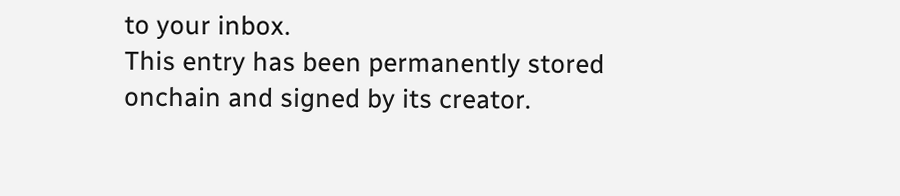to your inbox.
This entry has been permanently stored onchain and signed by its creator.